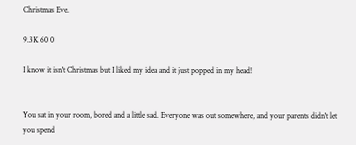Christmas Eve.

9.3K 60 0

I know it isn't Christmas but I liked my idea and it just popped in my head!


You sat in your room, bored and a little sad. Everyone was out somewhere, and your parents didn't let you spend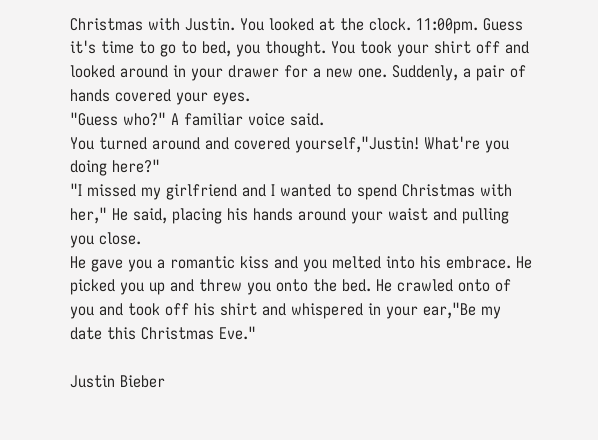Christmas with Justin. You looked at the clock. 11:00pm. Guess it's time to go to bed, you thought. You took your shirt off and looked around in your drawer for a new one. Suddenly, a pair of hands covered your eyes.
"Guess who?" A familiar voice said.
You turned around and covered yourself,"Justin! What're you doing here?"
"I missed my girlfriend and I wanted to spend Christmas with her," He said, placing his hands around your waist and pulling you close.
He gave you a romantic kiss and you melted into his embrace. He picked you up and threw you onto the bed. He crawled onto of you and took off his shirt and whispered in your ear,"Be my date this Christmas Eve."

Justin Bieber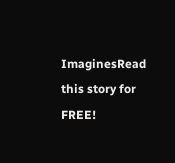ImaginesRead this story for FREE!